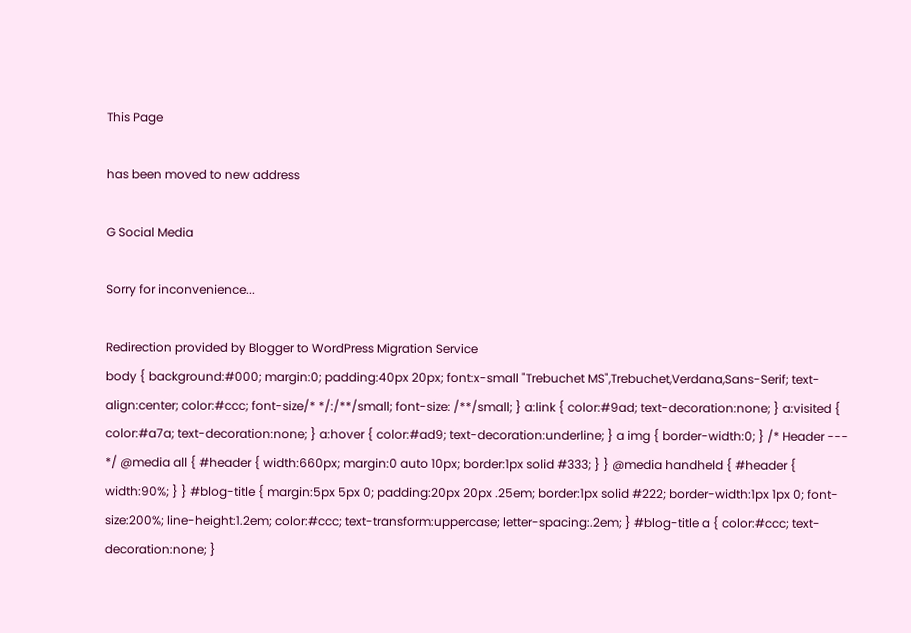This Page

has been moved to new address

G Social Media

Sorry for inconvenience...

Redirection provided by Blogger to WordPress Migration Service
body { background:#000; margin:0; padding:40px 20px; font:x-small "Trebuchet MS",Trebuchet,Verdana,Sans-Serif; text-align:center; color:#ccc; font-size/* */:/**/small; font-size: /**/small; } a:link { color:#9ad; text-decoration:none; } a:visited { color:#a7a; text-decoration:none; } a:hover { color:#ad9; text-decoration:underline; } a img { border-width:0; } /* Header --- */ @media all { #header { width:660px; margin:0 auto 10px; border:1px solid #333; } } @media handheld { #header { width:90%; } } #blog-title { margin:5px 5px 0; padding:20px 20px .25em; border:1px solid #222; border-width:1px 1px 0; font-size:200%; line-height:1.2em; color:#ccc; text-transform:uppercase; letter-spacing:.2em; } #blog-title a { color:#ccc; text-decoration:none; }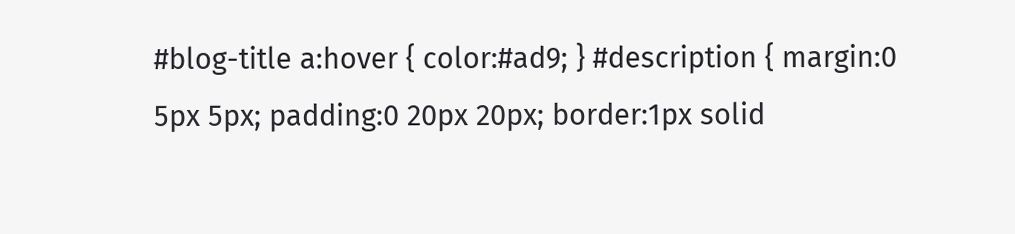#blog-title a:hover { color:#ad9; } #description { margin:0 5px 5px; padding:0 20px 20px; border:1px solid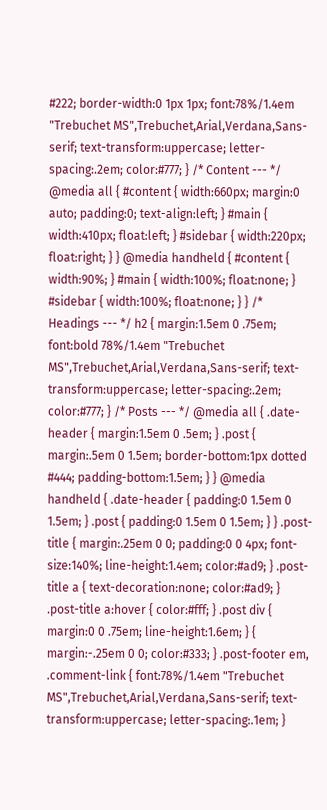#222; border-width:0 1px 1px; font:78%/1.4em "Trebuchet MS",Trebuchet,Arial,Verdana,Sans-serif; text-transform:uppercase; letter-spacing:.2em; color:#777; } /* Content --- */ @media all { #content { width:660px; margin:0 auto; padding:0; text-align:left; } #main { width:410px; float:left; } #sidebar { width:220px; float:right; } } @media handheld { #content { width:90%; } #main { width:100%; float:none; } #sidebar { width:100%; float:none; } } /* Headings --- */ h2 { margin:1.5em 0 .75em; font:bold 78%/1.4em "Trebuchet MS",Trebuchet,Arial,Verdana,Sans-serif; text-transform:uppercase; letter-spacing:.2em; color:#777; } /* Posts --- */ @media all { .date-header { margin:1.5em 0 .5em; } .post { margin:.5em 0 1.5em; border-bottom:1px dotted #444; padding-bottom:1.5em; } } @media handheld { .date-header { padding:0 1.5em 0 1.5em; } .post { padding:0 1.5em 0 1.5em; } } .post-title { margin:.25em 0 0; padding:0 0 4px; font-size:140%; line-height:1.4em; color:#ad9; } .post-title a { text-decoration:none; color:#ad9; } .post-title a:hover { color:#fff; } .post div { margin:0 0 .75em; line-height:1.6em; } { margin:-.25em 0 0; color:#333; } .post-footer em, .comment-link { font:78%/1.4em "Trebuchet MS",Trebuchet,Arial,Verdana,Sans-serif; text-transform:uppercase; letter-spacing:.1em; }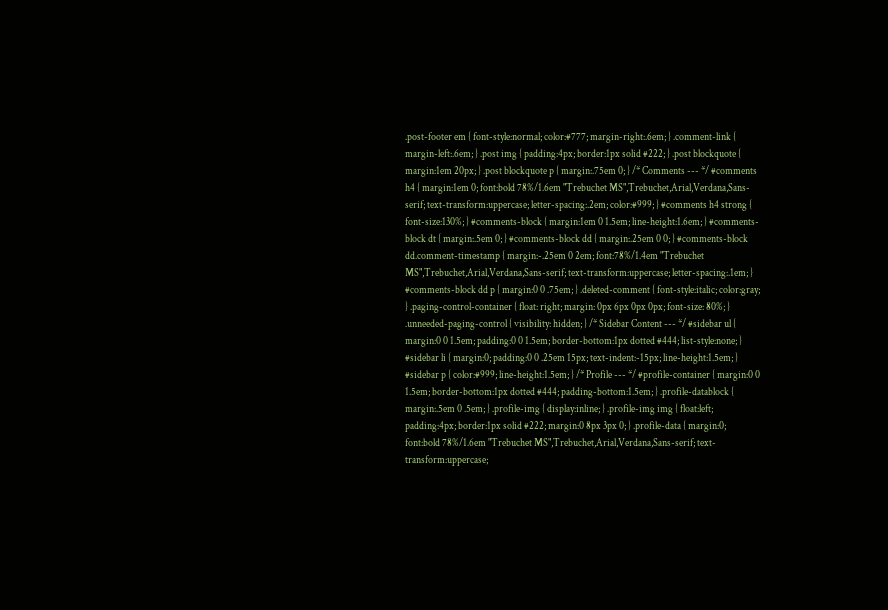.post-footer em { font-style:normal; color:#777; margin-right:.6em; } .comment-link { margin-left:.6em; } .post img { padding:4px; border:1px solid #222; } .post blockquote { margin:1em 20px; } .post blockquote p { margin:.75em 0; } /* Comments --- */ #comments h4 { margin:1em 0; font:bold 78%/1.6em "Trebuchet MS",Trebuchet,Arial,Verdana,Sans-serif; text-transform:uppercase; letter-spacing:.2em; color:#999; } #comments h4 strong { font-size:130%; } #comments-block { margin:1em 0 1.5em; line-height:1.6em; } #comments-block dt { margin:.5em 0; } #comments-block dd { margin:.25em 0 0; } #comments-block dd.comment-timestamp { margin:-.25em 0 2em; font:78%/1.4em "Trebuchet MS",Trebuchet,Arial,Verdana,Sans-serif; text-transform:uppercase; letter-spacing:.1em; } #comments-block dd p { margin:0 0 .75em; } .deleted-comment { font-style:italic; color:gray; } .paging-control-container { float: right; margin: 0px 6px 0px 0px; font-size: 80%; } .unneeded-paging-control { visibility: hidden; } /* Sidebar Content --- */ #sidebar ul { margin:0 0 1.5em; padding:0 0 1.5em; border-bottom:1px dotted #444; list-style:none; } #sidebar li { margin:0; padding:0 0 .25em 15px; text-indent:-15px; line-height:1.5em; } #sidebar p { color:#999; line-height:1.5em; } /* Profile --- */ #profile-container { margin:0 0 1.5em; border-bottom:1px dotted #444; padding-bottom:1.5em; } .profile-datablock { margin:.5em 0 .5em; } .profile-img { display:inline; } .profile-img img { float:left; padding:4px; border:1px solid #222; margin:0 8px 3px 0; } .profile-data { margin:0; font:bold 78%/1.6em "Trebuchet MS",Trebuchet,Arial,Verdana,Sans-serif; text-transform:uppercase;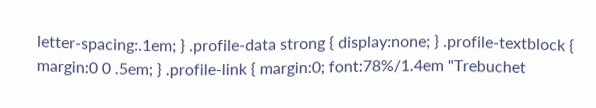letter-spacing:.1em; } .profile-data strong { display:none; } .profile-textblock { margin:0 0 .5em; } .profile-link { margin:0; font:78%/1.4em "Trebuchet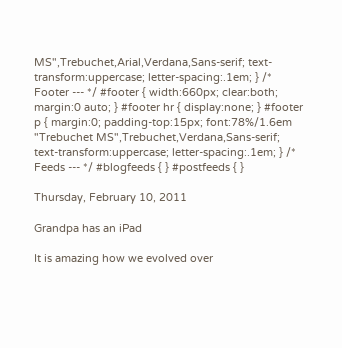MS",Trebuchet,Arial,Verdana,Sans-serif; text-transform:uppercase; letter-spacing:.1em; } /* Footer --- */ #footer { width:660px; clear:both; margin:0 auto; } #footer hr { display:none; } #footer p { margin:0; padding-top:15px; font:78%/1.6em "Trebuchet MS",Trebuchet,Verdana,Sans-serif; text-transform:uppercase; letter-spacing:.1em; } /* Feeds --- */ #blogfeeds { } #postfeeds { }

Thursday, February 10, 2011

Grandpa has an iPad

It is amazing how we evolved over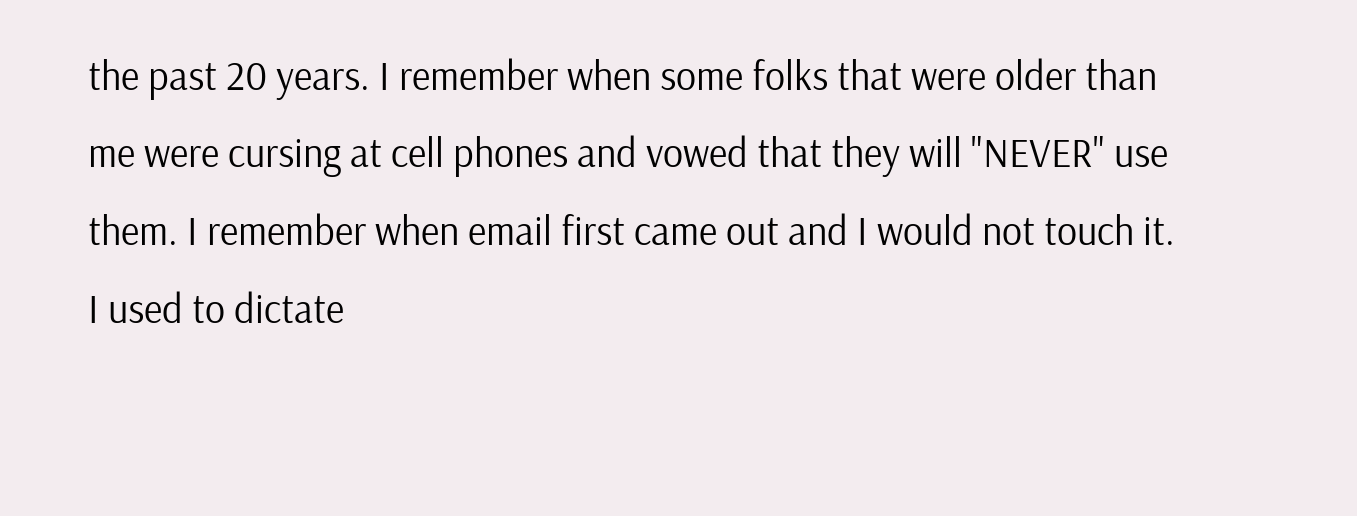the past 20 years. I remember when some folks that were older than me were cursing at cell phones and vowed that they will "NEVER" use them. I remember when email first came out and I would not touch it. I used to dictate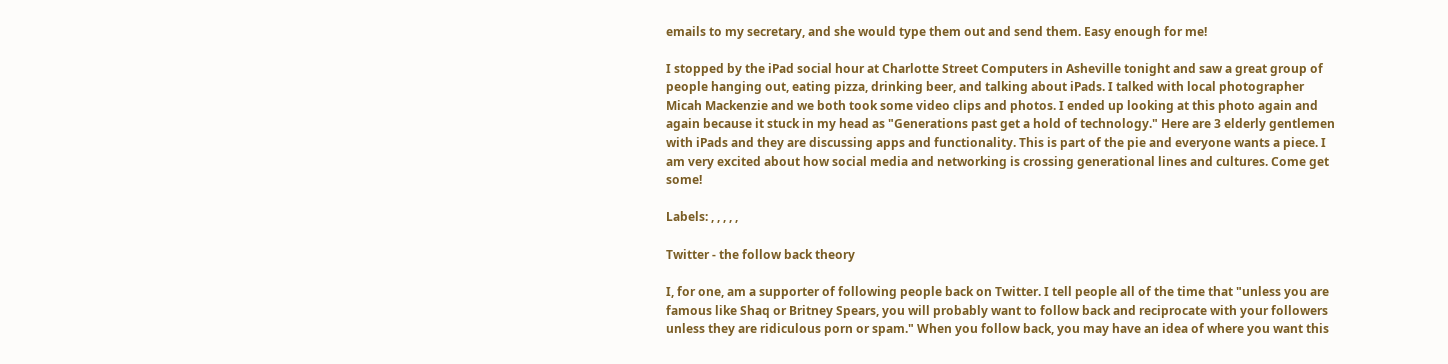emails to my secretary, and she would type them out and send them. Easy enough for me!

I stopped by the iPad social hour at Charlotte Street Computers in Asheville tonight and saw a great group of people hanging out, eating pizza, drinking beer, and talking about iPads. I talked with local photographer Micah Mackenzie and we both took some video clips and photos. I ended up looking at this photo again and again because it stuck in my head as "Generations past get a hold of technology." Here are 3 elderly gentlemen with iPads and they are discussing apps and functionality. This is part of the pie and everyone wants a piece. I am very excited about how social media and networking is crossing generational lines and cultures. Come get some!

Labels: , , , , ,

Twitter - the follow back theory

I, for one, am a supporter of following people back on Twitter. I tell people all of the time that "unless you are famous like Shaq or Britney Spears, you will probably want to follow back and reciprocate with your followers unless they are ridiculous porn or spam." When you follow back, you may have an idea of where you want this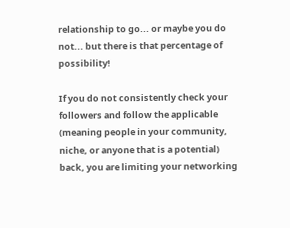relationship to go... or maybe you do not... but there is that percentage of possibility!

If you do not consistently check your followers and follow the applicable (meaning people in your community, niche, or anyone that is a potential) back, you are limiting your networking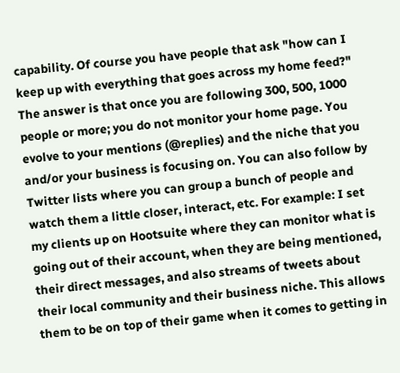capability. Of course you have people that ask "how can I keep up with everything that goes across my home feed?" The answer is that once you are following 300, 500, 1000 people or more; you do not monitor your home page. You evolve to your mentions (@replies) and the niche that you and/or your business is focusing on. You can also follow by Twitter lists where you can group a bunch of people and watch them a little closer, interact, etc. For example: I set my clients up on Hootsuite where they can monitor what is going out of their account, when they are being mentioned, their direct messages, and also streams of tweets about their local community and their business niche. This allows them to be on top of their game when it comes to getting in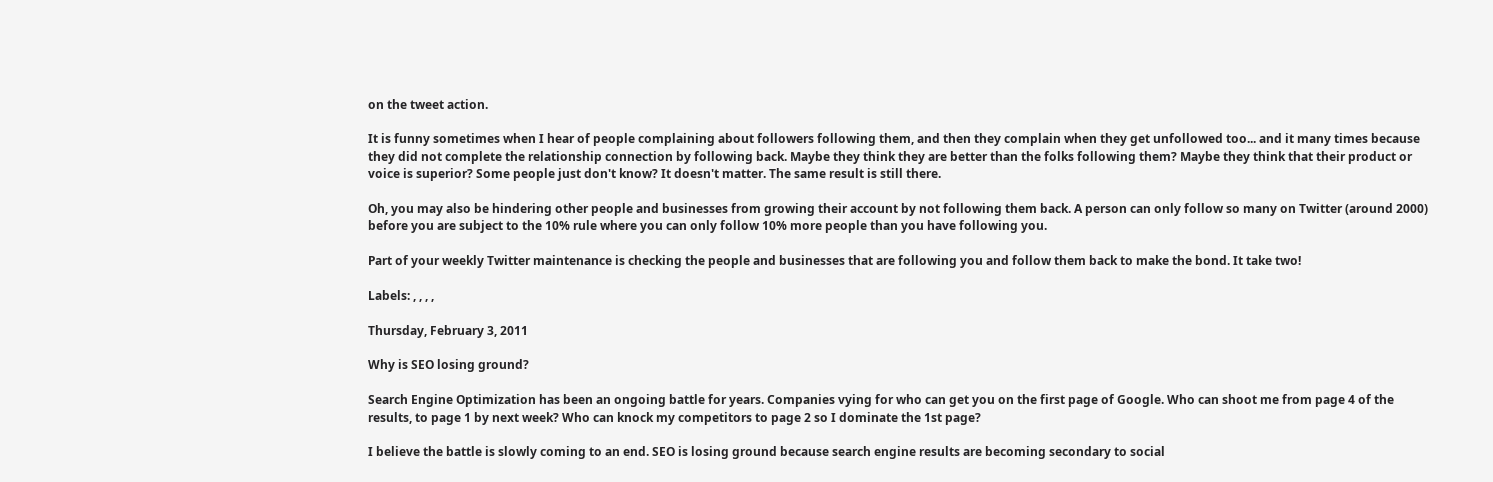on the tweet action.

It is funny sometimes when I hear of people complaining about followers following them, and then they complain when they get unfollowed too... and it many times because they did not complete the relationship connection by following back. Maybe they think they are better than the folks following them? Maybe they think that their product or voice is superior? Some people just don't know? It doesn't matter. The same result is still there.

Oh, you may also be hindering other people and businesses from growing their account by not following them back. A person can only follow so many on Twitter (around 2000) before you are subject to the 10% rule where you can only follow 10% more people than you have following you.

Part of your weekly Twitter maintenance is checking the people and businesses that are following you and follow them back to make the bond. It take two!

Labels: , , , ,

Thursday, February 3, 2011

Why is SEO losing ground?

Search Engine Optimization has been an ongoing battle for years. Companies vying for who can get you on the first page of Google. Who can shoot me from page 4 of the results, to page 1 by next week? Who can knock my competitors to page 2 so I dominate the 1st page?

I believe the battle is slowly coming to an end. SEO is losing ground because search engine results are becoming secondary to social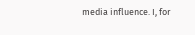media influence. I, for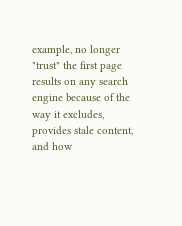example, no longer "trust" the first page results on any search engine because of the way it excludes, provides stale content, and how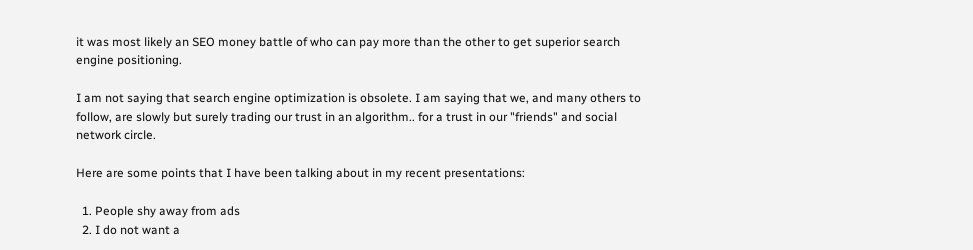it was most likely an SEO money battle of who can pay more than the other to get superior search engine positioning.

I am not saying that search engine optimization is obsolete. I am saying that we, and many others to follow, are slowly but surely trading our trust in an algorithm.. for a trust in our "friends" and social network circle.

Here are some points that I have been talking about in my recent presentations:

  1. People shy away from ads
  2. I do not want a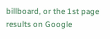billboard, or the 1st page results on Google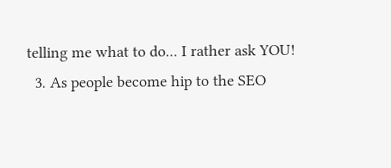telling me what to do... I rather ask YOU!
  3. As people become hip to the SEO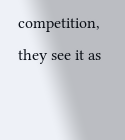competition, they see it as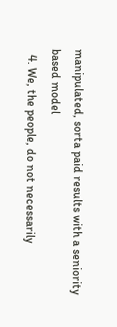manipulated, sorta paid results with a seniority based model
  4. We, the people, do not necessarily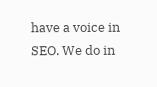have a voice in SEO. We do in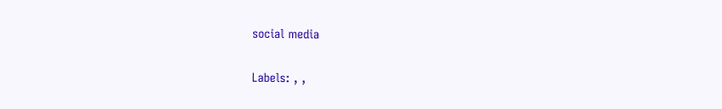social media

Labels: , ,